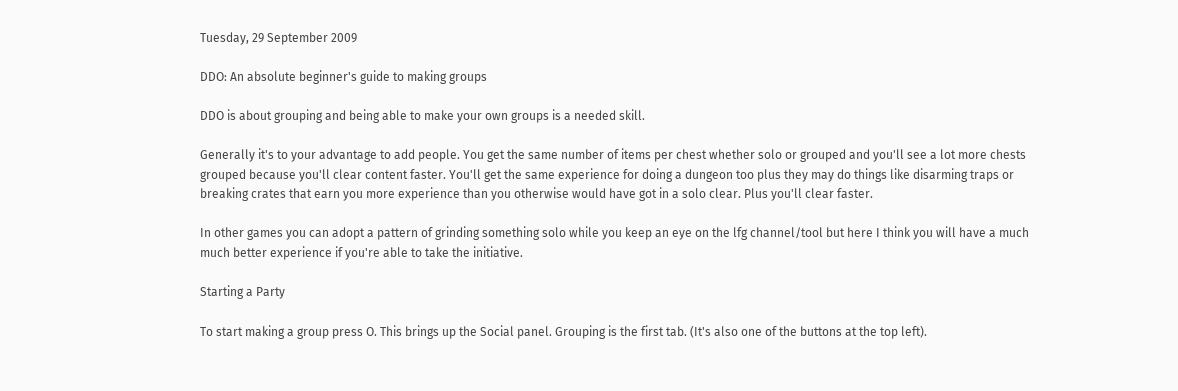Tuesday, 29 September 2009

DDO: An absolute beginner's guide to making groups

DDO is about grouping and being able to make your own groups is a needed skill.

Generally it's to your advantage to add people. You get the same number of items per chest whether solo or grouped and you'll see a lot more chests grouped because you'll clear content faster. You'll get the same experience for doing a dungeon too plus they may do things like disarming traps or breaking crates that earn you more experience than you otherwise would have got in a solo clear. Plus you'll clear faster.

In other games you can adopt a pattern of grinding something solo while you keep an eye on the lfg channel/tool but here I think you will have a much much better experience if you're able to take the initiative.

Starting a Party

To start making a group press O. This brings up the Social panel. Grouping is the first tab. (It's also one of the buttons at the top left).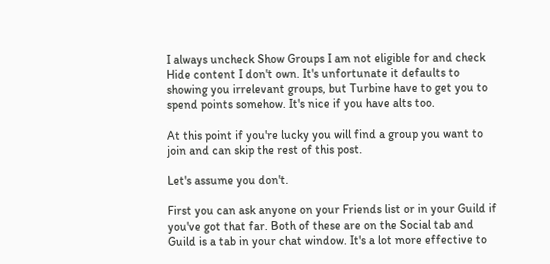I always uncheck Show Groups I am not eligible for and check Hide content I don't own. It's unfortunate it defaults to showing you irrelevant groups, but Turbine have to get you to spend points somehow. It's nice if you have alts too.

At this point if you're lucky you will find a group you want to join and can skip the rest of this post.

Let's assume you don't.

First you can ask anyone on your Friends list or in your Guild if you've got that far. Both of these are on the Social tab and Guild is a tab in your chat window. It's a lot more effective to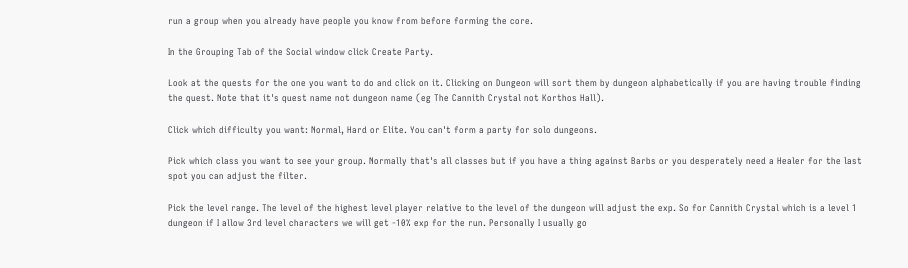run a group when you already have people you know from before forming the core.

In the Grouping Tab of the Social window click Create Party.

Look at the quests for the one you want to do and click on it. Clicking on Dungeon will sort them by dungeon alphabetically if you are having trouble finding the quest. Note that it's quest name not dungeon name (eg The Cannith Crystal not Korthos Hall).

Click which difficulty you want: Normal, Hard or Elite. You can't form a party for solo dungeons.

Pick which class you want to see your group. Normally that's all classes but if you have a thing against Barbs or you desperately need a Healer for the last spot you can adjust the filter.

Pick the level range. The level of the highest level player relative to the level of the dungeon will adjust the exp. So for Cannith Crystal which is a level 1 dungeon if I allow 3rd level characters we will get -10% exp for the run. Personally I usually go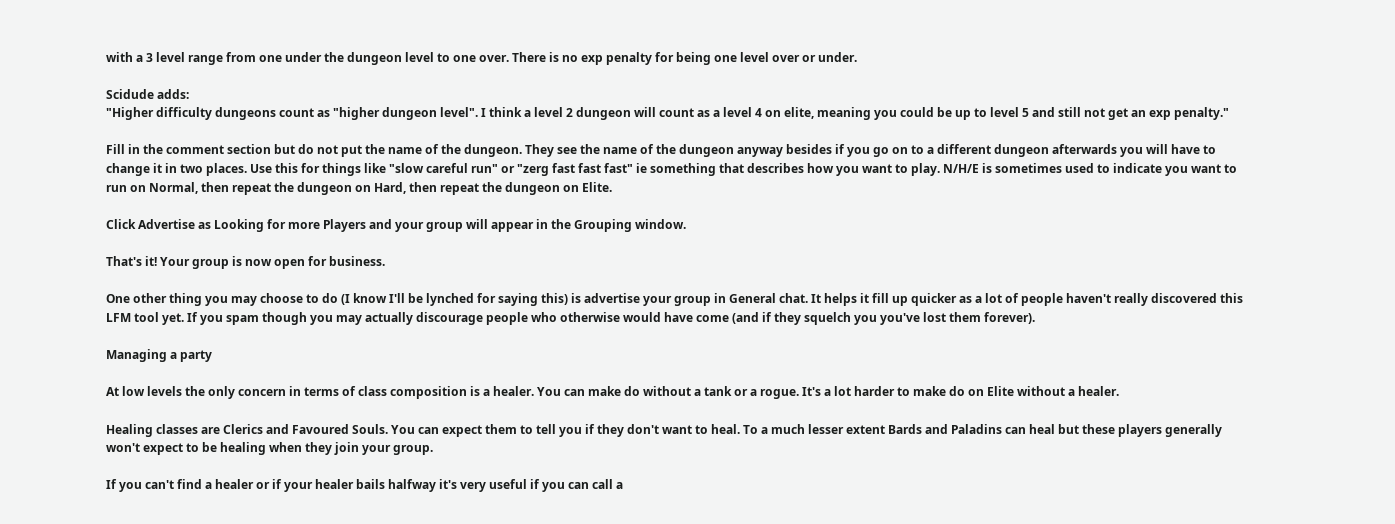with a 3 level range from one under the dungeon level to one over. There is no exp penalty for being one level over or under.

Scidude adds:
"Higher difficulty dungeons count as "higher dungeon level". I think a level 2 dungeon will count as a level 4 on elite, meaning you could be up to level 5 and still not get an exp penalty."

Fill in the comment section but do not put the name of the dungeon. They see the name of the dungeon anyway besides if you go on to a different dungeon afterwards you will have to change it in two places. Use this for things like "slow careful run" or "zerg fast fast fast" ie something that describes how you want to play. N/H/E is sometimes used to indicate you want to run on Normal, then repeat the dungeon on Hard, then repeat the dungeon on Elite.

Click Advertise as Looking for more Players and your group will appear in the Grouping window.

That's it! Your group is now open for business.

One other thing you may choose to do (I know I'll be lynched for saying this) is advertise your group in General chat. It helps it fill up quicker as a lot of people haven't really discovered this LFM tool yet. If you spam though you may actually discourage people who otherwise would have come (and if they squelch you you've lost them forever).

Managing a party

At low levels the only concern in terms of class composition is a healer. You can make do without a tank or a rogue. It's a lot harder to make do on Elite without a healer.

Healing classes are Clerics and Favoured Souls. You can expect them to tell you if they don't want to heal. To a much lesser extent Bards and Paladins can heal but these players generally won't expect to be healing when they join your group.

If you can't find a healer or if your healer bails halfway it's very useful if you can call a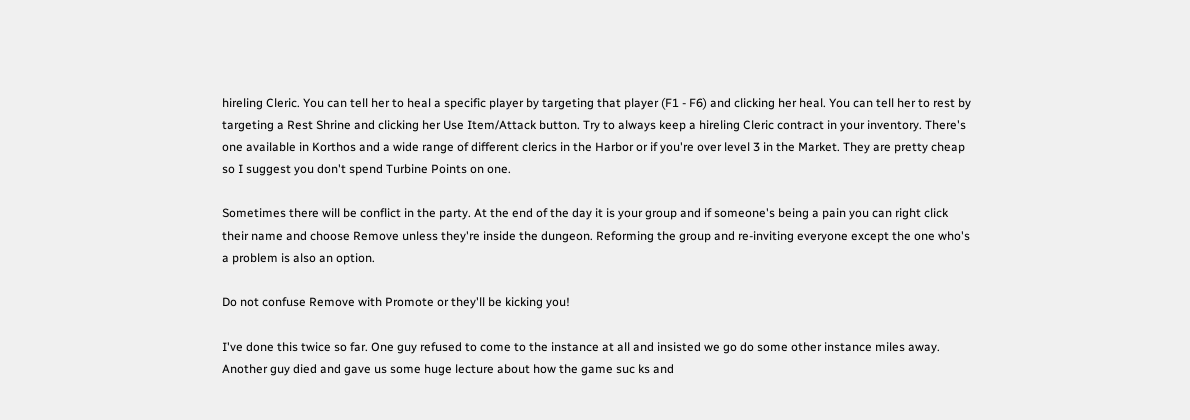hireling Cleric. You can tell her to heal a specific player by targeting that player (F1 - F6) and clicking her heal. You can tell her to rest by targeting a Rest Shrine and clicking her Use Item/Attack button. Try to always keep a hireling Cleric contract in your inventory. There's one available in Korthos and a wide range of different clerics in the Harbor or if you're over level 3 in the Market. They are pretty cheap so I suggest you don't spend Turbine Points on one.

Sometimes there will be conflict in the party. At the end of the day it is your group and if someone's being a pain you can right click their name and choose Remove unless they're inside the dungeon. Reforming the group and re-inviting everyone except the one who's a problem is also an option.

Do not confuse Remove with Promote or they'll be kicking you!

I've done this twice so far. One guy refused to come to the instance at all and insisted we go do some other instance miles away. Another guy died and gave us some huge lecture about how the game suc ks and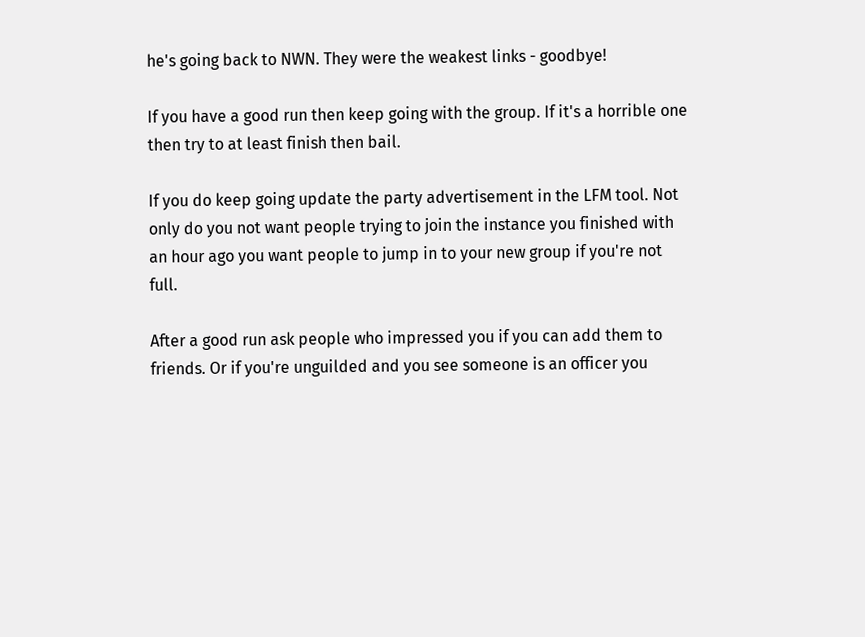he's going back to NWN. They were the weakest links - goodbye!

If you have a good run then keep going with the group. If it's a horrible one then try to at least finish then bail.

If you do keep going update the party advertisement in the LFM tool. Not only do you not want people trying to join the instance you finished with an hour ago you want people to jump in to your new group if you're not full.

After a good run ask people who impressed you if you can add them to friends. Or if you're unguilded and you see someone is an officer you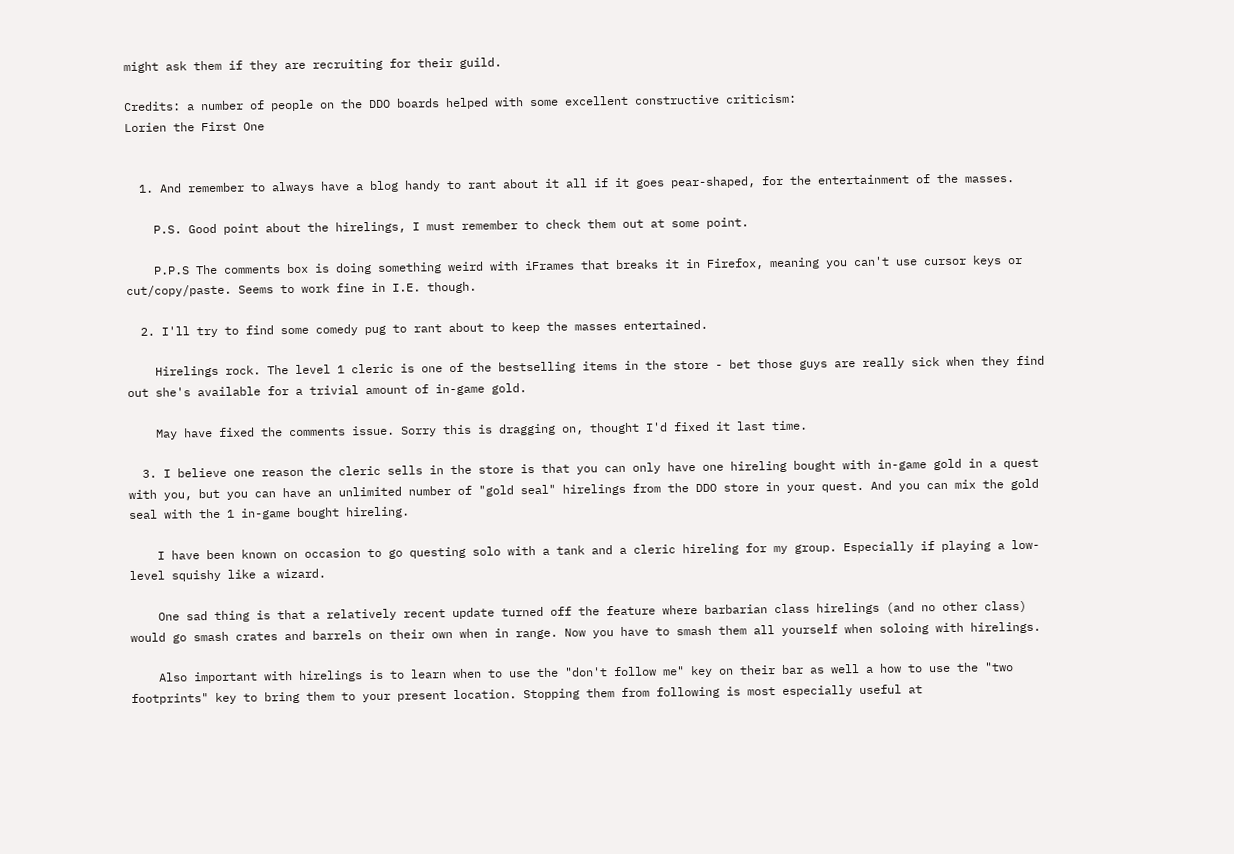might ask them if they are recruiting for their guild.

Credits: a number of people on the DDO boards helped with some excellent constructive criticism:
Lorien the First One


  1. And remember to always have a blog handy to rant about it all if it goes pear-shaped, for the entertainment of the masses.

    P.S. Good point about the hirelings, I must remember to check them out at some point.

    P.P.S The comments box is doing something weird with iFrames that breaks it in Firefox, meaning you can't use cursor keys or cut/copy/paste. Seems to work fine in I.E. though.

  2. I'll try to find some comedy pug to rant about to keep the masses entertained.

    Hirelings rock. The level 1 cleric is one of the bestselling items in the store - bet those guys are really sick when they find out she's available for a trivial amount of in-game gold.

    May have fixed the comments issue. Sorry this is dragging on, thought I'd fixed it last time.

  3. I believe one reason the cleric sells in the store is that you can only have one hireling bought with in-game gold in a quest with you, but you can have an unlimited number of "gold seal" hirelings from the DDO store in your quest. And you can mix the gold seal with the 1 in-game bought hireling.

    I have been known on occasion to go questing solo with a tank and a cleric hireling for my group. Especially if playing a low-level squishy like a wizard.

    One sad thing is that a relatively recent update turned off the feature where barbarian class hirelings (and no other class) would go smash crates and barrels on their own when in range. Now you have to smash them all yourself when soloing with hirelings.

    Also important with hirelings is to learn when to use the "don't follow me" key on their bar as well a how to use the "two footprints" key to bring them to your present location. Stopping them from following is most especially useful at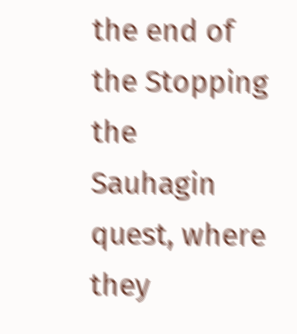the end of the Stopping the Sauhagin quest, where they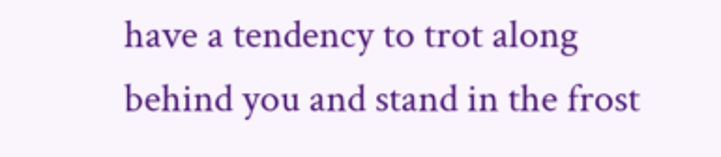have a tendency to trot along behind you and stand in the frost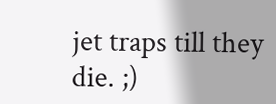jet traps till they die. ;)